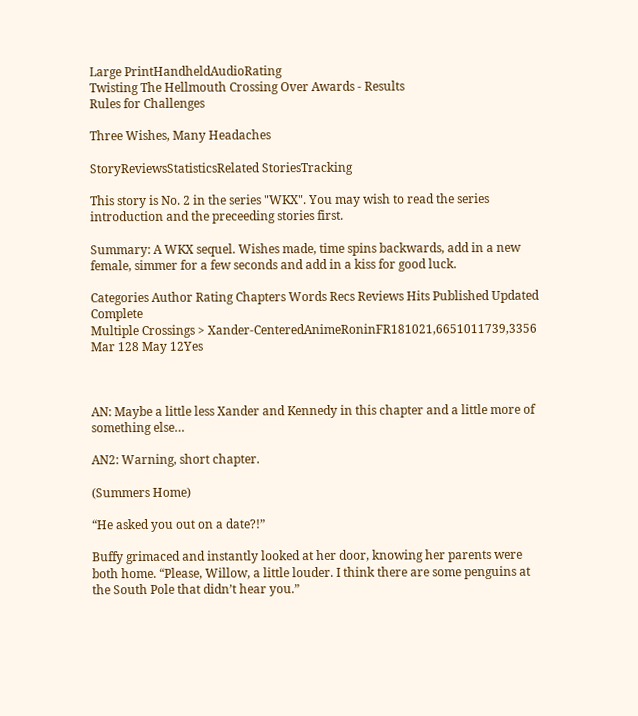Large PrintHandheldAudioRating
Twisting The Hellmouth Crossing Over Awards - Results
Rules for Challenges

Three Wishes, Many Headaches

StoryReviewsStatisticsRelated StoriesTracking

This story is No. 2 in the series "WKX". You may wish to read the series introduction and the preceeding stories first.

Summary: A WKX sequel. Wishes made, time spins backwards, add in a new female, simmer for a few seconds and add in a kiss for good luck.

Categories Author Rating Chapters Words Recs Reviews Hits Published Updated Complete
Multiple Crossings > Xander-CenteredAnimeRoninFR181021,6651011739,3356 Mar 128 May 12Yes



AN: Maybe a little less Xander and Kennedy in this chapter and a little more of something else…

AN2: Warning, short chapter.

(Summers Home)

“He asked you out on a date?!”

Buffy grimaced and instantly looked at her door, knowing her parents were both home. “Please, Willow, a little louder. I think there are some penguins at the South Pole that didn’t hear you.”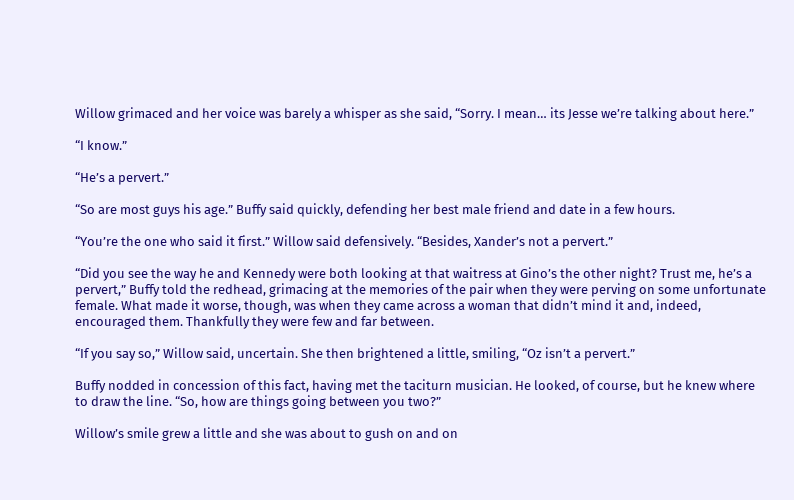Willow grimaced and her voice was barely a whisper as she said, “Sorry. I mean… its Jesse we’re talking about here.”

“I know.”

“He’s a pervert.”

“So are most guys his age.” Buffy said quickly, defending her best male friend and date in a few hours.

“You’re the one who said it first.” Willow said defensively. “Besides, Xander’s not a pervert.”

“Did you see the way he and Kennedy were both looking at that waitress at Gino’s the other night? Trust me, he’s a pervert,” Buffy told the redhead, grimacing at the memories of the pair when they were perving on some unfortunate female. What made it worse, though, was when they came across a woman that didn’t mind it and, indeed, encouraged them. Thankfully they were few and far between.

“If you say so,” Willow said, uncertain. She then brightened a little, smiling, “Oz isn’t a pervert.”

Buffy nodded in concession of this fact, having met the taciturn musician. He looked, of course, but he knew where to draw the line. “So, how are things going between you two?”

Willow’s smile grew a little and she was about to gush on and on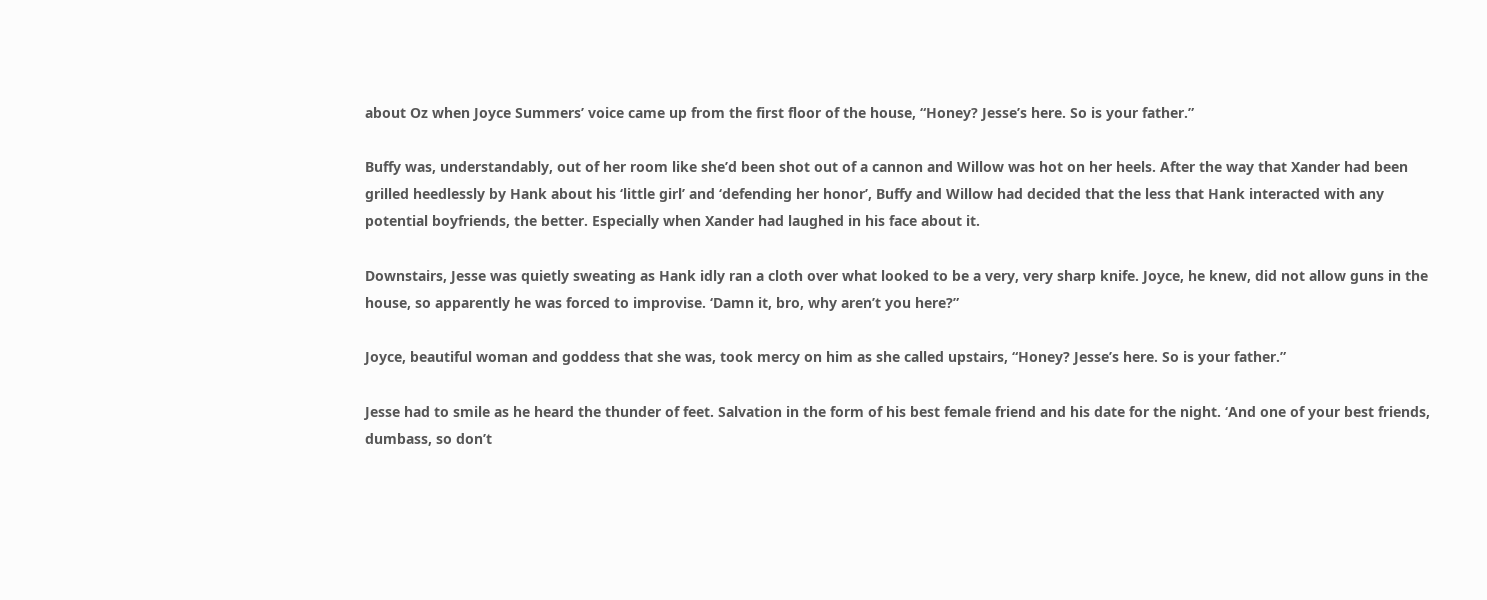about Oz when Joyce Summers’ voice came up from the first floor of the house, “Honey? Jesse’s here. So is your father.”

Buffy was, understandably, out of her room like she’d been shot out of a cannon and Willow was hot on her heels. After the way that Xander had been grilled heedlessly by Hank about his ‘little girl’ and ‘defending her honor’, Buffy and Willow had decided that the less that Hank interacted with any potential boyfriends, the better. Especially when Xander had laughed in his face about it.

Downstairs, Jesse was quietly sweating as Hank idly ran a cloth over what looked to be a very, very sharp knife. Joyce, he knew, did not allow guns in the house, so apparently he was forced to improvise. ‘Damn it, bro, why aren’t you here?”

Joyce, beautiful woman and goddess that she was, took mercy on him as she called upstairs, “Honey? Jesse’s here. So is your father.”

Jesse had to smile as he heard the thunder of feet. Salvation in the form of his best female friend and his date for the night. ‘And one of your best friends, dumbass, so don’t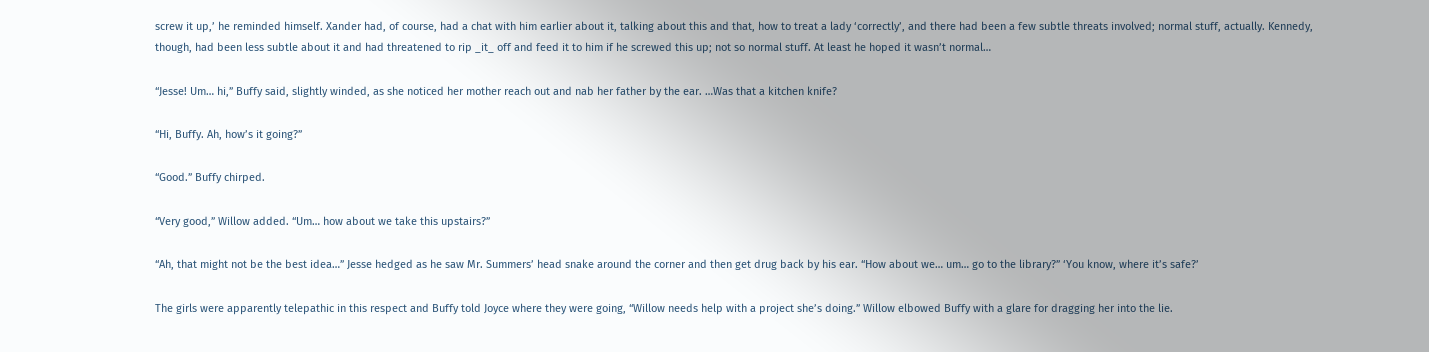screw it up,’ he reminded himself. Xander had, of course, had a chat with him earlier about it, talking about this and that, how to treat a lady ‘correctly’, and there had been a few subtle threats involved; normal stuff, actually. Kennedy, though, had been less subtle about it and had threatened to rip _it_ off and feed it to him if he screwed this up; not so normal stuff. At least he hoped it wasn’t normal…

“Jesse! Um… hi,” Buffy said, slightly winded, as she noticed her mother reach out and nab her father by the ear. …Was that a kitchen knife?

“Hi, Buffy. Ah, how’s it going?”

“Good.” Buffy chirped.

“Very good,” Willow added. “Um… how about we take this upstairs?”

“Ah, that might not be the best idea…” Jesse hedged as he saw Mr. Summers’ head snake around the corner and then get drug back by his ear. “How about we… um… go to the library?” ‘You know, where it’s safe?’

The girls were apparently telepathic in this respect and Buffy told Joyce where they were going, “Willow needs help with a project she’s doing.” Willow elbowed Buffy with a glare for dragging her into the lie.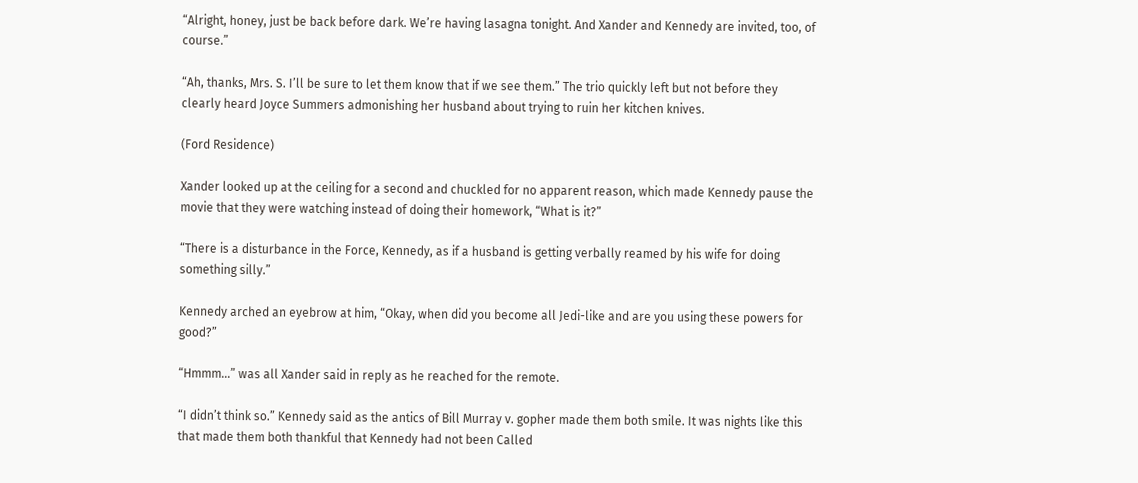“Alright, honey, just be back before dark. We’re having lasagna tonight. And Xander and Kennedy are invited, too, of course.”

“Ah, thanks, Mrs. S. I’ll be sure to let them know that if we see them.” The trio quickly left but not before they clearly heard Joyce Summers admonishing her husband about trying to ruin her kitchen knives.

(Ford Residence)

Xander looked up at the ceiling for a second and chuckled for no apparent reason, which made Kennedy pause the movie that they were watching instead of doing their homework, “What is it?”

“There is a disturbance in the Force, Kennedy, as if a husband is getting verbally reamed by his wife for doing something silly.”

Kennedy arched an eyebrow at him, “Okay, when did you become all Jedi-like and are you using these powers for good?”

“Hmmm…” was all Xander said in reply as he reached for the remote.

“I didn’t think so.” Kennedy said as the antics of Bill Murray v. gopher made them both smile. It was nights like this that made them both thankful that Kennedy had not been Called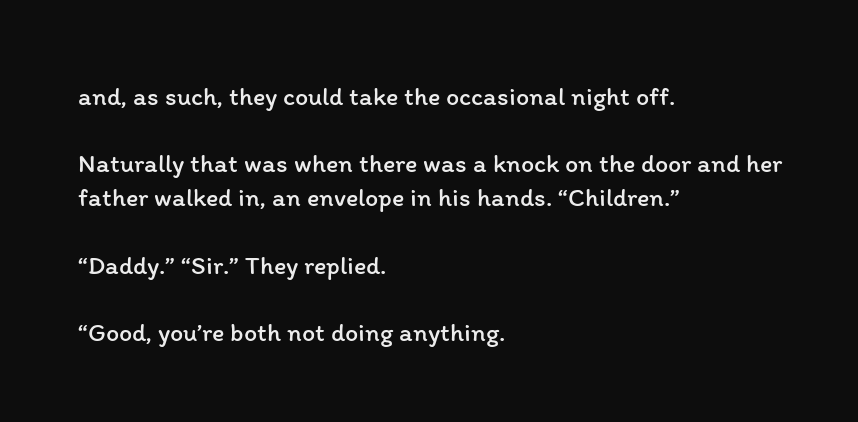and, as such, they could take the occasional night off.

Naturally that was when there was a knock on the door and her father walked in, an envelope in his hands. “Children.”

“Daddy.” “Sir.” They replied.

“Good, you’re both not doing anything.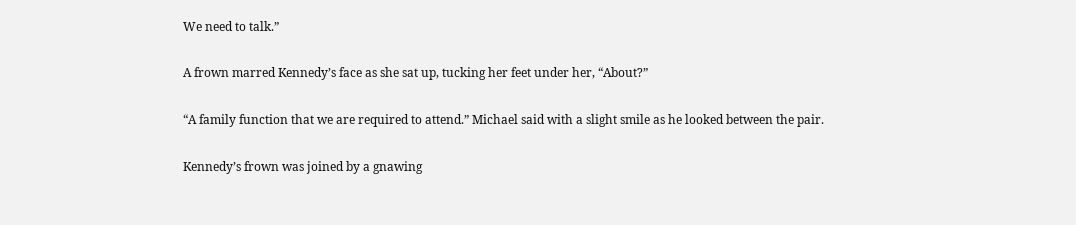We need to talk.”

A frown marred Kennedy’s face as she sat up, tucking her feet under her, “About?”

“A family function that we are required to attend.” Michael said with a slight smile as he looked between the pair.

Kennedy’s frown was joined by a gnawing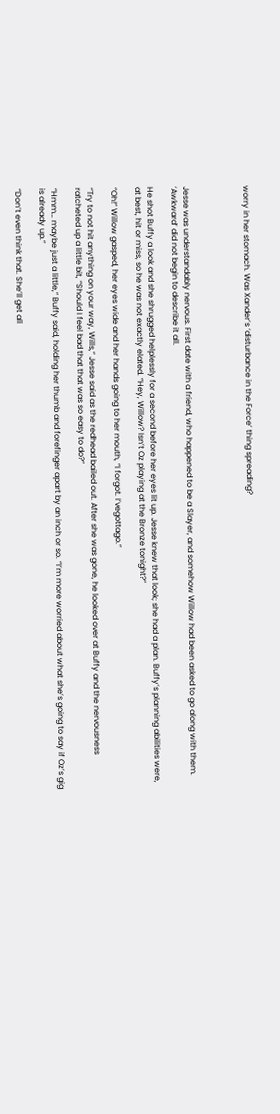worry in her stomach. Was Xander’s ‘disturbance in the Force’ thing spreading?




Jesse was understandably nervous. First date with a friend, who happened to be a Slayer, and somehow Willow had been asked to go along with them. ‘Awkward’ did not begin to describe it all.

He shot Buffy a look and she shrugged helplessly for a second before her eyes lit up. Jesse knew that look; she had a plan. Buffy’s planning abilities were, at best, hit or miss, so he was not exactly elated. “Hey, Willow? Isn’t Oz playing at the Bronze tonight?”

“Oh!” Willow gasped, her eyes wide and her hands going to her mouth, “I forgot. I’vegottago.”

“Try to not hit anything on your way, Wills,” Jesse said as the redhead bailed out. After she was gone, he looked over at Buffy and the nervousness ratcheted up a little bit, “Should I feel bad that that was so easy to do?”

“Hmm… maybe just a little,” Buffy said, holding her thumb and forefinger apart by an inch or so. “I’m more worried about what she’s going to say if Oz’s gig is already up.”

“Don’t even think that. She’ll get all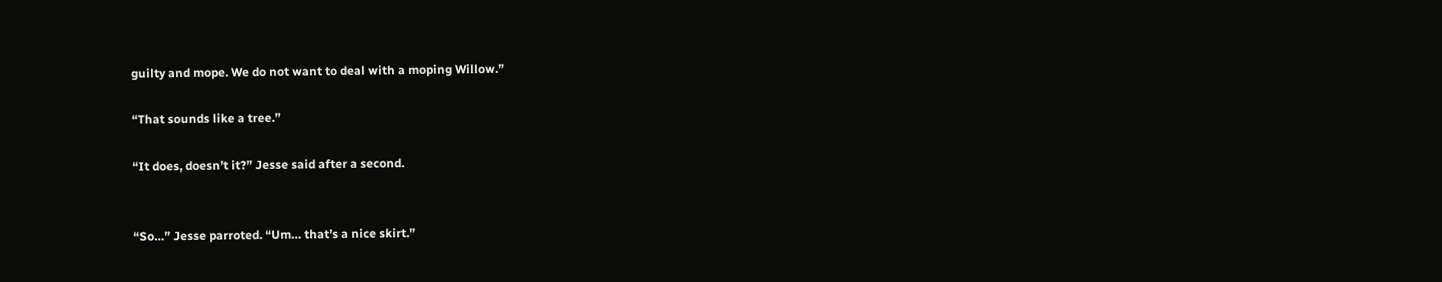guilty and mope. We do not want to deal with a moping Willow.”

“That sounds like a tree.”

“It does, doesn’t it?” Jesse said after a second.


“So…” Jesse parroted. “Um… that’s a nice skirt.”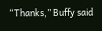“Thanks,” Buffy said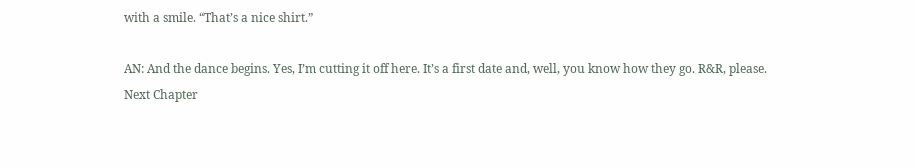with a smile. “That’s a nice shirt.”

AN: And the dance begins. Yes, I’m cutting it off here. It’s a first date and, well, you know how they go. R&R, please.
Next Chapter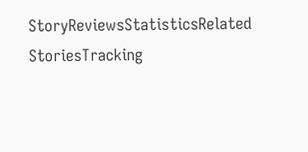StoryReviewsStatisticsRelated StoriesTracking